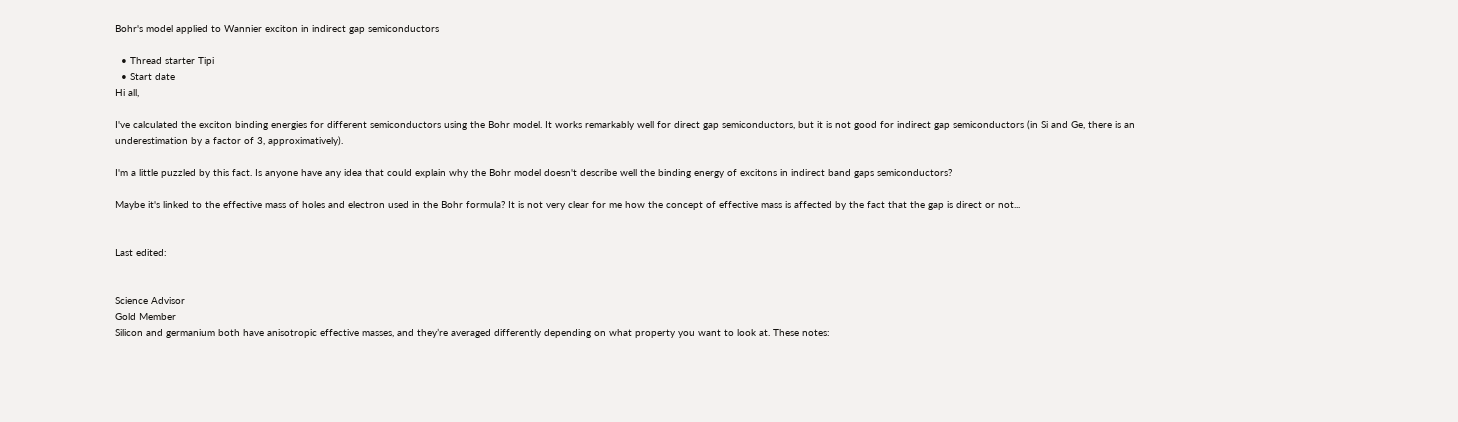Bohr's model applied to Wannier exciton in indirect gap semiconductors

  • Thread starter Tipi
  • Start date
Hi all,

I've calculated the exciton binding energies for different semiconductors using the Bohr model. It works remarkably well for direct gap semiconductors, but it is not good for indirect gap semiconductors (in Si and Ge, there is an underestimation by a factor of 3, approximatively).

I'm a little puzzled by this fact. Is anyone have any idea that could explain why the Bohr model doesn't describe well the binding energy of excitons in indirect band gaps semiconductors?

Maybe it's linked to the effective mass of holes and electron used in the Bohr formula? It is not very clear for me how the concept of effective mass is affected by the fact that the gap is direct or not...


Last edited:


Science Advisor
Gold Member
Silicon and germanium both have anisotropic effective masses, and they’re averaged differently depending on what property you want to look at. These notes: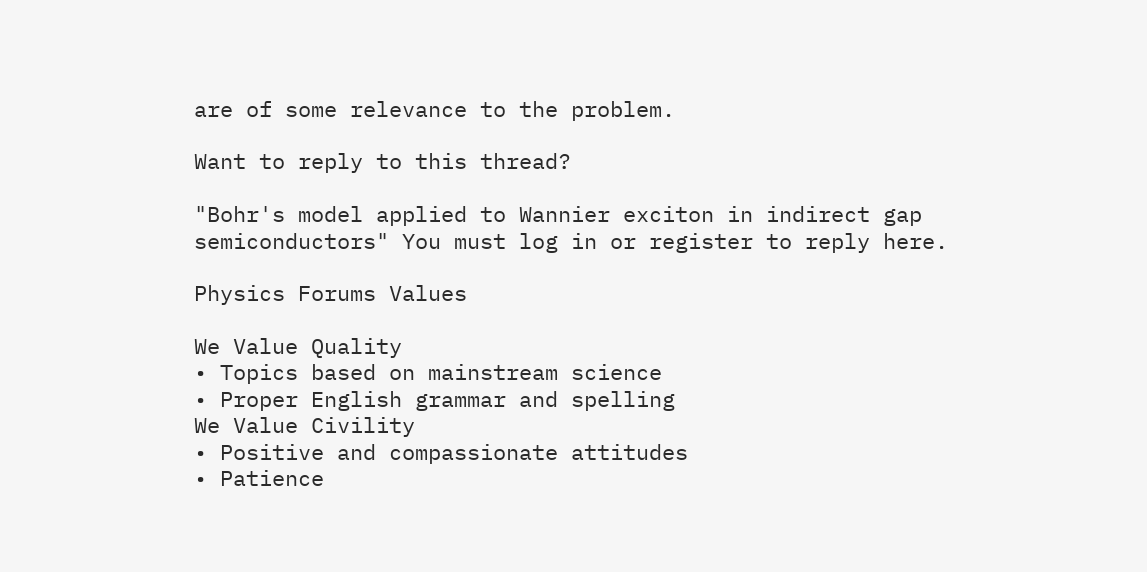are of some relevance to the problem.

Want to reply to this thread?

"Bohr's model applied to Wannier exciton in indirect gap semiconductors" You must log in or register to reply here.

Physics Forums Values

We Value Quality
• Topics based on mainstream science
• Proper English grammar and spelling
We Value Civility
• Positive and compassionate attitudes
• Patience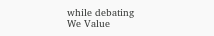while debating
We Value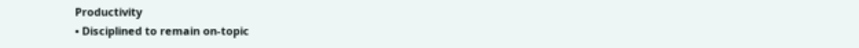Productivity
• Disciplined to remain on-topic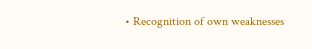• Recognition of own weaknesses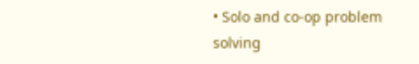• Solo and co-op problem solving